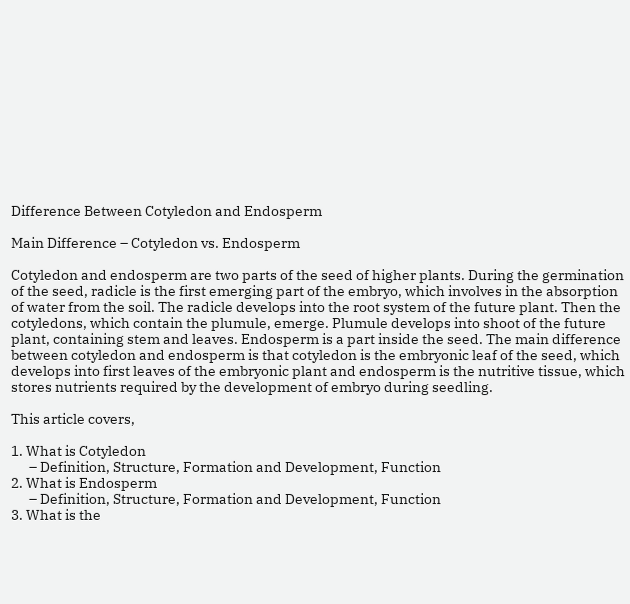Difference Between Cotyledon and Endosperm

Main Difference – Cotyledon vs. Endosperm

Cotyledon and endosperm are two parts of the seed of higher plants. During the germination of the seed, radicle is the first emerging part of the embryo, which involves in the absorption of water from the soil. The radicle develops into the root system of the future plant. Then the cotyledons, which contain the plumule, emerge. Plumule develops into shoot of the future plant, containing stem and leaves. Endosperm is a part inside the seed. The main difference between cotyledon and endosperm is that cotyledon is the embryonic leaf of the seed, which develops into first leaves of the embryonic plant and endosperm is the nutritive tissue, which stores nutrients required by the development of embryo during seedling.

This article covers,

1. What is Cotyledon
      – Definition, Structure, Formation and Development, Function
2. What is Endosperm
      – Definition, Structure, Formation and Development, Function
3. What is the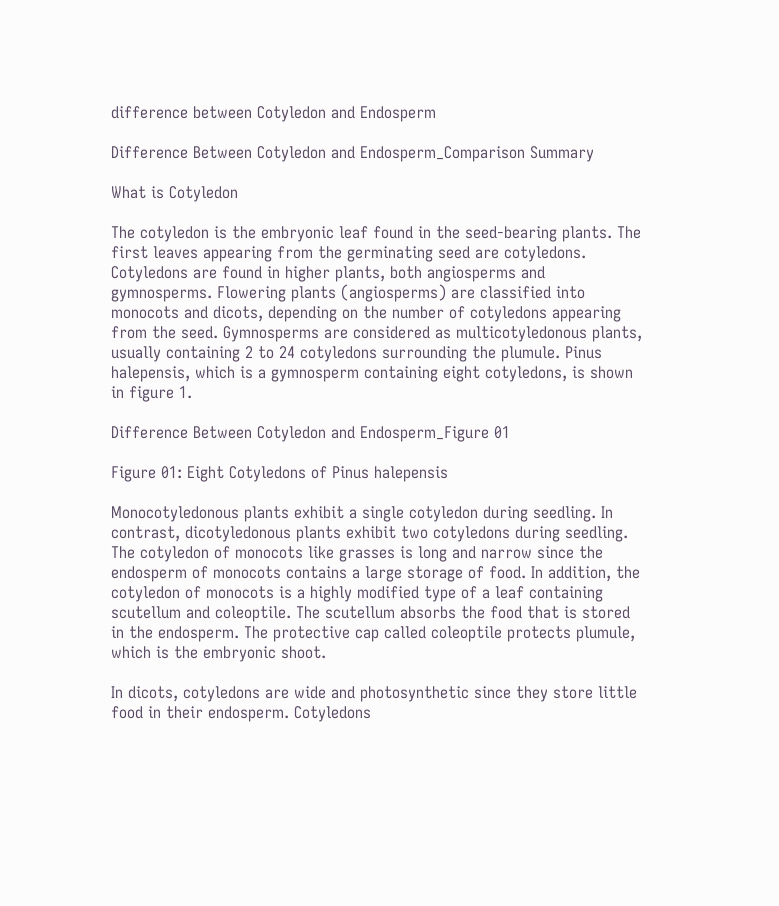difference between Cotyledon and Endosperm

Difference Between Cotyledon and Endosperm_Comparison Summary

What is Cotyledon

The cotyledon is the embryonic leaf found in the seed-bearing plants. The first leaves appearing from the germinating seed are cotyledons. Cotyledons are found in higher plants, both angiosperms and gymnosperms. Flowering plants (angiosperms) are classified into monocots and dicots, depending on the number of cotyledons appearing from the seed. Gymnosperms are considered as multicotyledonous plants, usually containing 2 to 24 cotyledons surrounding the plumule. Pinus halepensis, which is a gymnosperm containing eight cotyledons, is shown in figure 1.

Difference Between Cotyledon and Endosperm_Figure 01

Figure 01: Eight Cotyledons of Pinus halepensis

Monocotyledonous plants exhibit a single cotyledon during seedling. In contrast, dicotyledonous plants exhibit two cotyledons during seedling. The cotyledon of monocots like grasses is long and narrow since the endosperm of monocots contains a large storage of food. In addition, the cotyledon of monocots is a highly modified type of a leaf containing scutellum and coleoptile. The scutellum absorbs the food that is stored in the endosperm. The protective cap called coleoptile protects plumule, which is the embryonic shoot.

In dicots, cotyledons are wide and photosynthetic since they store little food in their endosperm. Cotyledons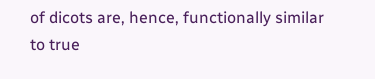of dicots are, hence, functionally similar to true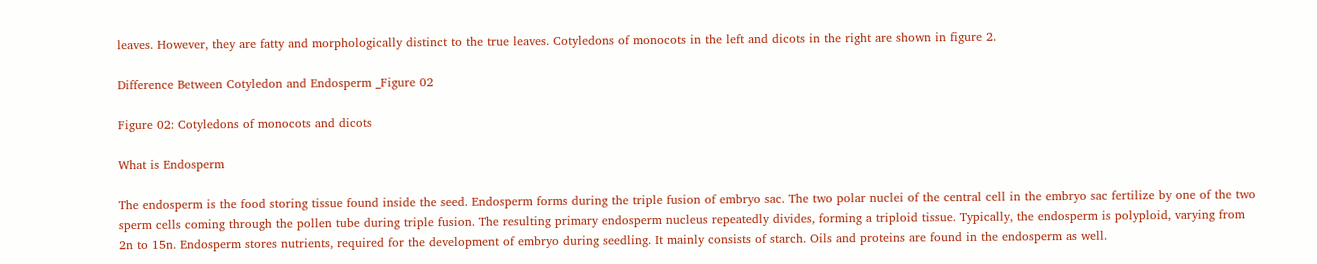leaves. However, they are fatty and morphologically distinct to the true leaves. Cotyledons of monocots in the left and dicots in the right are shown in figure 2.

Difference Between Cotyledon and Endosperm _Figure 02

Figure 02: Cotyledons of monocots and dicots

What is Endosperm

The endosperm is the food storing tissue found inside the seed. Endosperm forms during the triple fusion of embryo sac. The two polar nuclei of the central cell in the embryo sac fertilize by one of the two sperm cells coming through the pollen tube during triple fusion. The resulting primary endosperm nucleus repeatedly divides, forming a triploid tissue. Typically, the endosperm is polyploid, varying from 2n to 15n. Endosperm stores nutrients, required for the development of embryo during seedling. It mainly consists of starch. Oils and proteins are found in the endosperm as well.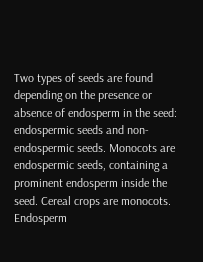Two types of seeds are found depending on the presence or absence of endosperm in the seed: endospermic seeds and non-endospermic seeds. Monocots are endospermic seeds, containing a prominent endosperm inside the seed. Cereal crops are monocots. Endosperm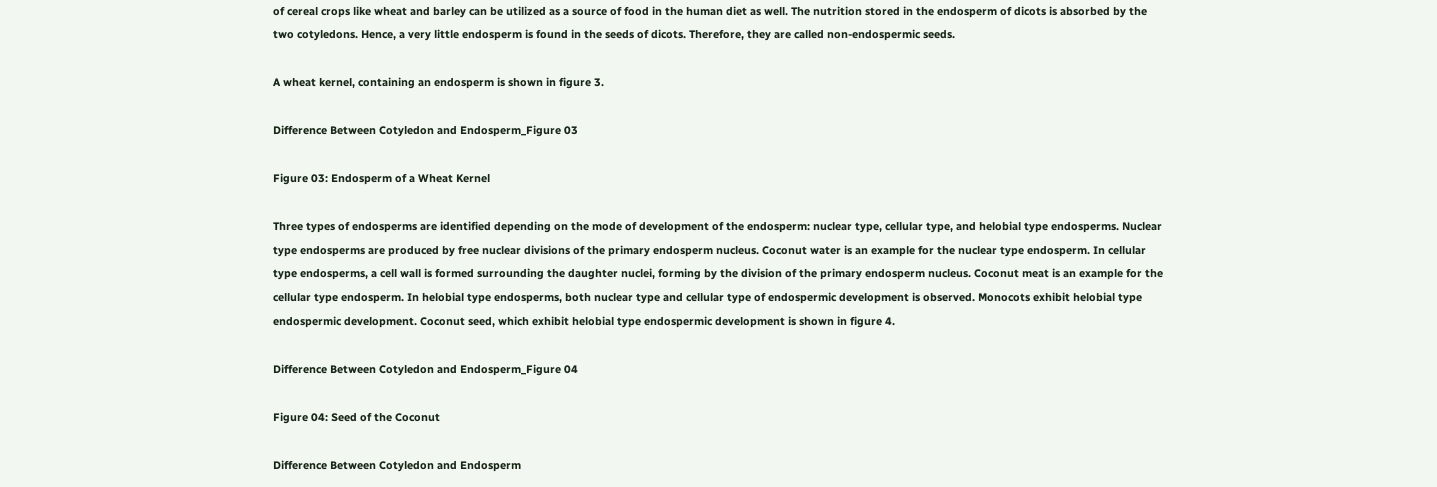of cereal crops like wheat and barley can be utilized as a source of food in the human diet as well. The nutrition stored in the endosperm of dicots is absorbed by the two cotyledons. Hence, a very little endosperm is found in the seeds of dicots. Therefore, they are called non-endospermic seeds.

A wheat kernel, containing an endosperm is shown in figure 3.

Difference Between Cotyledon and Endosperm_Figure 03

Figure 03: Endosperm of a Wheat Kernel

Three types of endosperms are identified depending on the mode of development of the endosperm: nuclear type, cellular type, and helobial type endosperms. Nuclear type endosperms are produced by free nuclear divisions of the primary endosperm nucleus. Coconut water is an example for the nuclear type endosperm. In cellular type endosperms, a cell wall is formed surrounding the daughter nuclei, forming by the division of the primary endosperm nucleus. Coconut meat is an example for the cellular type endosperm. In helobial type endosperms, both nuclear type and cellular type of endospermic development is observed. Monocots exhibit helobial type endospermic development. Coconut seed, which exhibit helobial type endospermic development is shown in figure 4.

Difference Between Cotyledon and Endosperm_Figure 04

Figure 04: Seed of the Coconut

Difference Between Cotyledon and Endosperm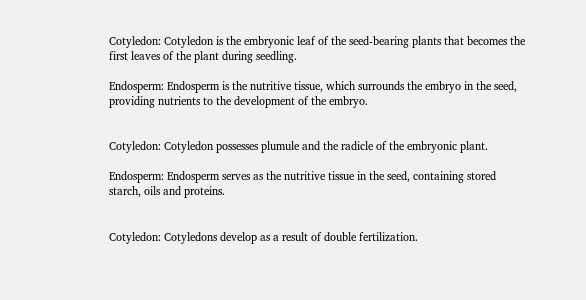Cotyledon: Cotyledon is the embryonic leaf of the seed-bearing plants that becomes the first leaves of the plant during seedling.

Endosperm: Endosperm is the nutritive tissue, which surrounds the embryo in the seed, providing nutrients to the development of the embryo.


Cotyledon: Cotyledon possesses plumule and the radicle of the embryonic plant.

Endosperm: Endosperm serves as the nutritive tissue in the seed, containing stored starch, oils and proteins.


Cotyledon: Cotyledons develop as a result of double fertilization.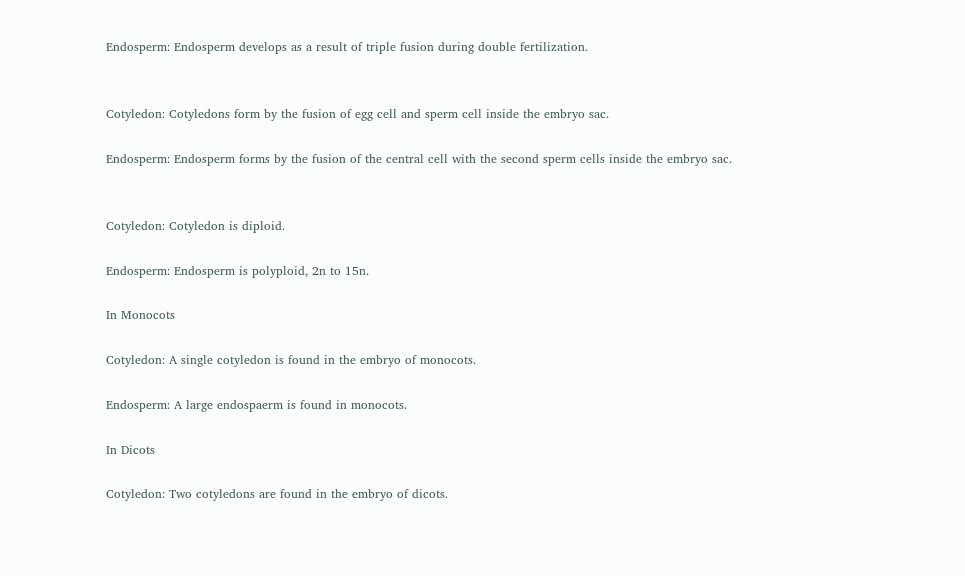Endosperm: Endosperm develops as a result of triple fusion during double fertilization.


Cotyledon: Cotyledons form by the fusion of egg cell and sperm cell inside the embryo sac.

Endosperm: Endosperm forms by the fusion of the central cell with the second sperm cells inside the embryo sac.


Cotyledon: Cotyledon is diploid.

Endosperm: Endosperm is polyploid, 2n to 15n.

In Monocots

Cotyledon: A single cotyledon is found in the embryo of monocots.

Endosperm: A large endospaerm is found in monocots.

In Dicots

Cotyledon: Two cotyledons are found in the embryo of dicots.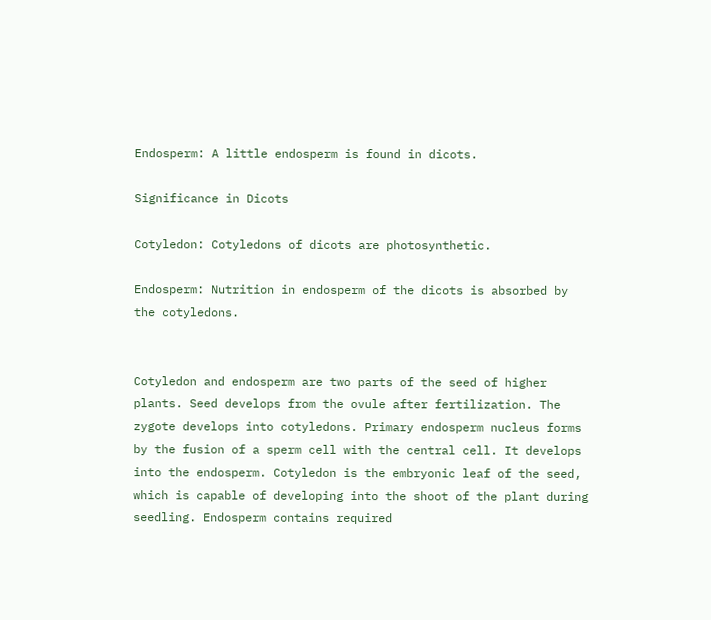Endosperm: A little endosperm is found in dicots.

Significance in Dicots

Cotyledon: Cotyledons of dicots are photosynthetic.

Endosperm: Nutrition in endosperm of the dicots is absorbed by the cotyledons.


Cotyledon and endosperm are two parts of the seed of higher plants. Seed develops from the ovule after fertilization. The zygote develops into cotyledons. Primary endosperm nucleus forms by the fusion of a sperm cell with the central cell. It develops into the endosperm. Cotyledon is the embryonic leaf of the seed, which is capable of developing into the shoot of the plant during seedling. Endosperm contains required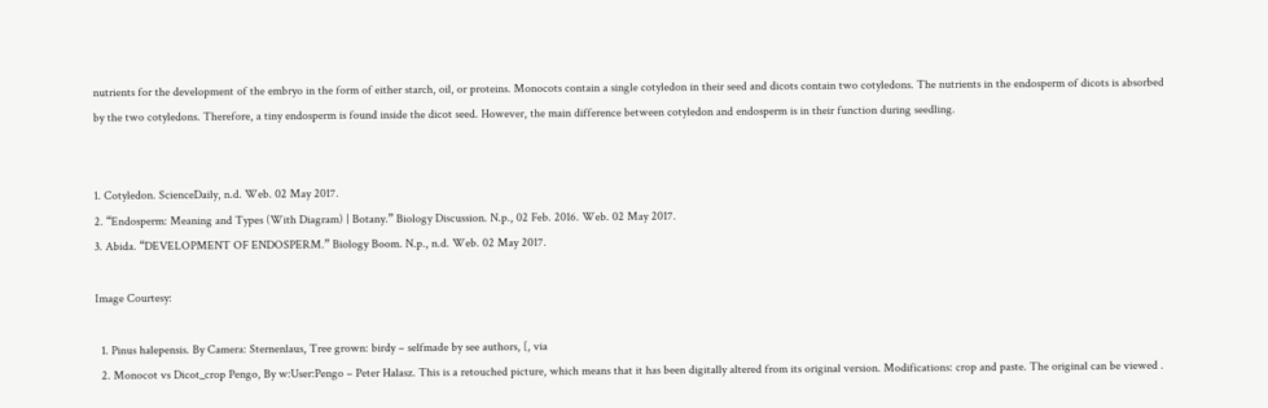nutrients for the development of the embryo in the form of either starch, oil, or proteins. Monocots contain a single cotyledon in their seed and dicots contain two cotyledons. The nutrients in the endosperm of dicots is absorbed by the two cotyledons. Therefore, a tiny endosperm is found inside the dicot seed. However, the main difference between cotyledon and endosperm is in their function during seedling.


1. Cotyledon. ScienceDaily, n.d. Web. 02 May 2017.
2. “Endosperm: Meaning and Types (With Diagram) | Botany.” Biology Discussion. N.p., 02 Feb. 2016. Web. 02 May 2017.
3. Abida. “DEVELOPMENT OF ENDOSPERM.” Biology Boom. N.p., n.d. Web. 02 May 2017.

Image Courtesy:

  1. Pinus halepensis. By Camera: Sternenlaus, Tree grown: birdy – selfmade by see authors, [, via
  2. Monocot vs Dicot_crop Pengo, By w:User:Pengo – Peter Halasz. This is a retouched picture, which means that it has been digitally altered from its original version. Modifications: crop and paste. The original can be viewed .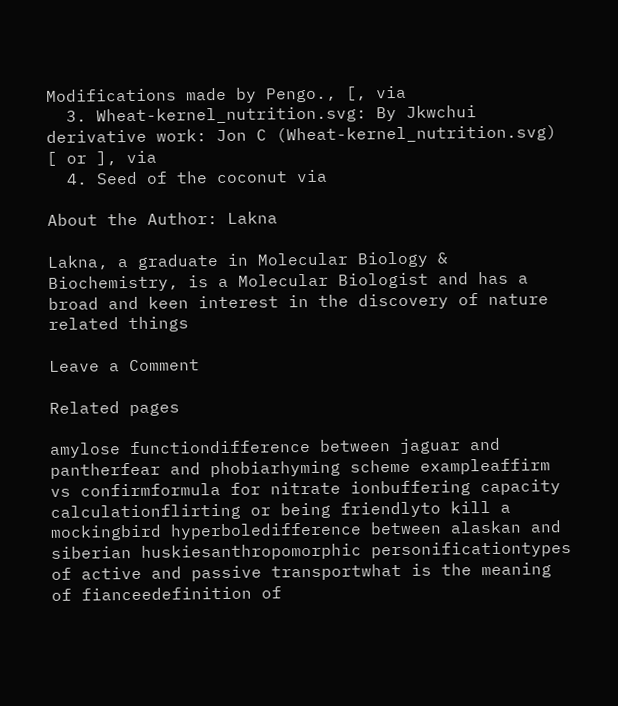Modifications made by Pengo., [, via
  3. Wheat-kernel_nutrition.svg: By Jkwchui derivative work: Jon C (Wheat-kernel_nutrition.svg) [ or ], via
  4. Seed of the coconut via

About the Author: Lakna

Lakna, a graduate in Molecular Biology & Biochemistry, is a Molecular Biologist and has a broad and keen interest in the discovery of nature related things

Leave a Comment

Related pages

amylose functiondifference between jaguar and pantherfear and phobiarhyming scheme exampleaffirm vs confirmformula for nitrate ionbuffering capacity calculationflirting or being friendlyto kill a mockingbird hyperboledifference between alaskan and siberian huskiesanthropomorphic personificationtypes of active and passive transportwhat is the meaning of fianceedefinition of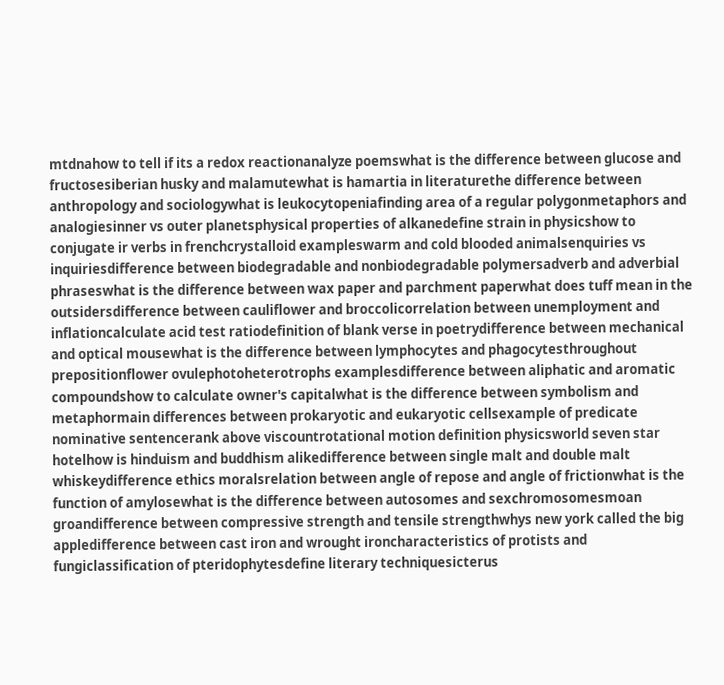mtdnahow to tell if its a redox reactionanalyze poemswhat is the difference between glucose and fructosesiberian husky and malamutewhat is hamartia in literaturethe difference between anthropology and sociologywhat is leukocytopeniafinding area of a regular polygonmetaphors and analogiesinner vs outer planetsphysical properties of alkanedefine strain in physicshow to conjugate ir verbs in frenchcrystalloid exampleswarm and cold blooded animalsenquiries vs inquiriesdifference between biodegradable and nonbiodegradable polymersadverb and adverbial phraseswhat is the difference between wax paper and parchment paperwhat does tuff mean in the outsidersdifference between cauliflower and broccolicorrelation between unemployment and inflationcalculate acid test ratiodefinition of blank verse in poetrydifference between mechanical and optical mousewhat is the difference between lymphocytes and phagocytesthroughout prepositionflower ovulephotoheterotrophs examplesdifference between aliphatic and aromatic compoundshow to calculate owner's capitalwhat is the difference between symbolism and metaphormain differences between prokaryotic and eukaryotic cellsexample of predicate nominative sentencerank above viscountrotational motion definition physicsworld seven star hotelhow is hinduism and buddhism alikedifference between single malt and double malt whiskeydifference ethics moralsrelation between angle of repose and angle of frictionwhat is the function of amylosewhat is the difference between autosomes and sexchromosomesmoan groandifference between compressive strength and tensile strengthwhys new york called the big appledifference between cast iron and wrought ironcharacteristics of protists and fungiclassification of pteridophytesdefine literary techniquesicterus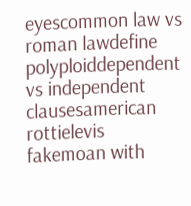eyescommon law vs roman lawdefine polyploiddependent vs independent clausesamerican rottielevis fakemoan with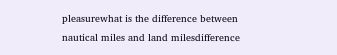pleasurewhat is the difference between nautical miles and land milesdifference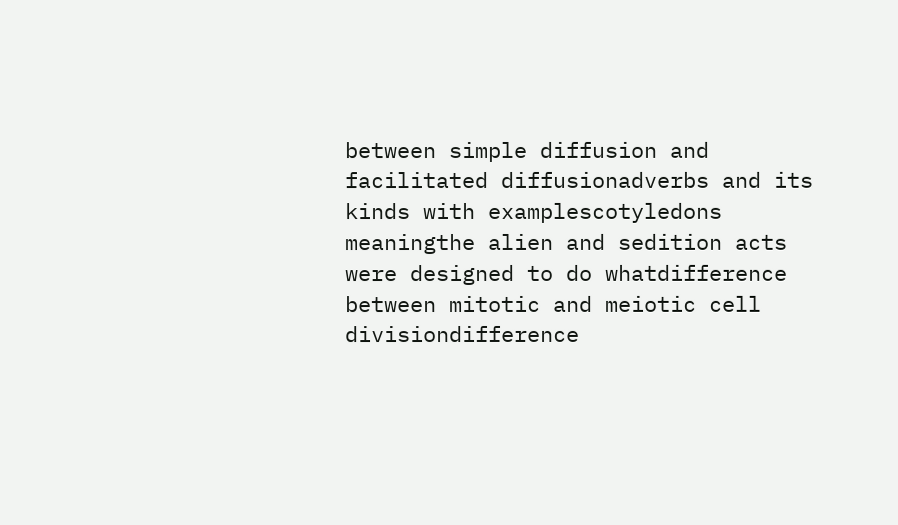between simple diffusion and facilitated diffusionadverbs and its kinds with examplescotyledons meaningthe alien and sedition acts were designed to do whatdifference between mitotic and meiotic cell divisiondifference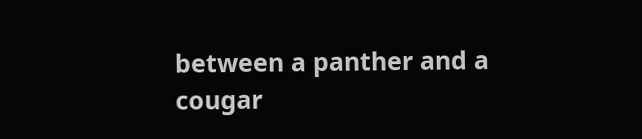between a panther and a cougar